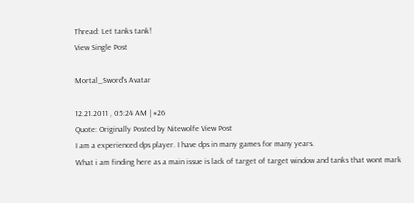Thread: Let tanks tank!
View Single Post

Mortal_Sword's Avatar

12.21.2011 , 05:24 AM | #26
Quote: Originally Posted by Nitewolfe View Post
I am a experienced dps player. I have dps in many games for many years.
What i am finding here as a main issue is lack of target of target window and tanks that wont mark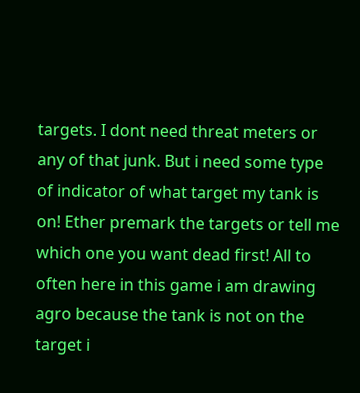targets. I dont need threat meters or any of that junk. But i need some type of indicator of what target my tank is on! Ether premark the targets or tell me which one you want dead first! All to often here in this game i am drawing agro because the tank is not on the target i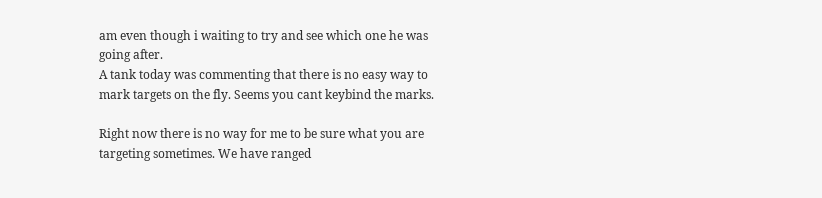am even though i waiting to try and see which one he was going after.
A tank today was commenting that there is no easy way to mark targets on the fly. Seems you cant keybind the marks.

Right now there is no way for me to be sure what you are targeting sometimes. We have ranged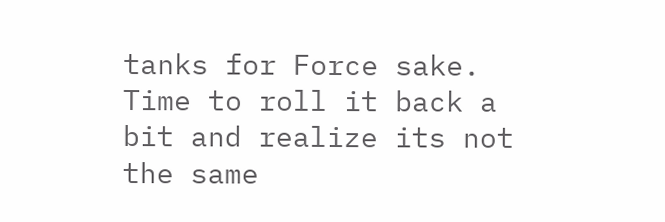tanks for Force sake. Time to roll it back a bit and realize its not the same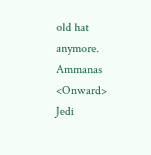old hat anymore.
Ammanas <Onward>
Jedi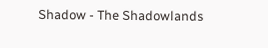Shadow - The Shadowlands